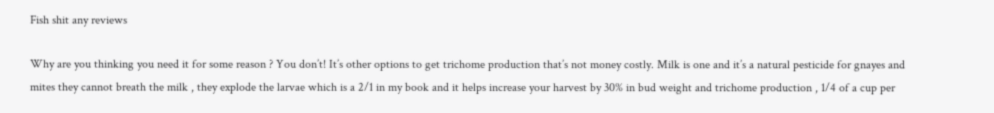Fish shit any reviews

Why are you thinking you need it for some reason ? You don’t! It’s other options to get trichome production that’s not money costly. Milk is one and it’s a natural pesticide for gnayes and mites they cannot breath the milk , they explode the larvae which is a 2/1 in my book and it helps increase your harvest by 30% in bud weight and trichome production , 1/4 of a cup per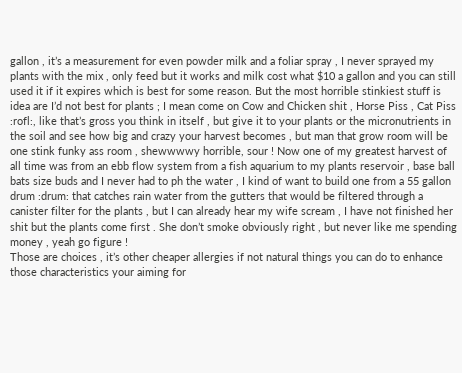gallon , it’s a measurement for even powder milk and a foliar spray , I never sprayed my plants with the mix , only feed but it works and milk cost what $10 a gallon and you can still used it if it expires which is best for some reason. But the most horrible stinkiest stuff is idea are I’d not best for plants ; I mean come on Cow and Chicken shit , Horse Piss , Cat Piss :rofl:, like that’s gross you think in itself , but give it to your plants or the micronutrients in the soil and see how big and crazy your harvest becomes , but man that grow room will be one stink funky ass room , shewwwwy horrible, sour ! Now one of my greatest harvest of all time was from an ebb flow system from a fish aquarium to my plants reservoir , base ball bats size buds and I never had to ph the water , I kind of want to build one from a 55 gallon drum :drum: that catches rain water from the gutters that would be filtered through a canister filter for the plants , but I can already hear my wife scream , I have not finished her shit but the plants come first . She don’t smoke obviously right , but never like me spending money , yeah go figure !
Those are choices , it’s other cheaper allergies if not natural things you can do to enhance those characteristics your aiming for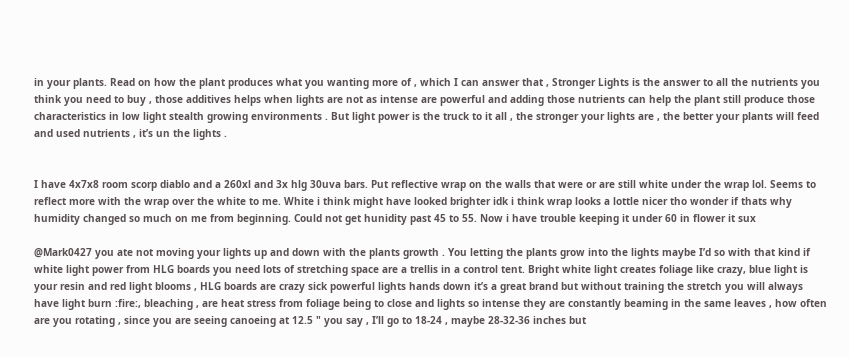in your plants. Read on how the plant produces what you wanting more of , which I can answer that , Stronger Lights is the answer to all the nutrients you think you need to buy , those additives helps when lights are not as intense are powerful and adding those nutrients can help the plant still produce those characteristics in low light stealth growing environments . But light power is the truck to it all , the stronger your lights are , the better your plants will feed and used nutrients , it’s un the lights .


I have 4x7x8 room scorp diablo and a 260xl and 3x hlg 30uva bars. Put reflective wrap on the walls that were or are still white under the wrap lol. Seems to reflect more with the wrap over the white to me. White i think might have looked brighter idk i think wrap looks a lottle nicer tho wonder if thats why humidity changed so much on me from beginning. Could not get hunidity past 45 to 55. Now i have trouble keeping it under 60 in flower it sux

@Mark0427 you ate not moving your lights up and down with the plants growth . You letting the plants grow into the lights maybe I’d so with that kind if white light power from HLG boards you need lots of stretching space are a trellis in a control tent. Bright white light creates foliage like crazy, blue light is your resin and red light blooms , HLG boards are crazy sick powerful lights hands down it’s a great brand but without training the stretch you will always have light burn :fire:, bleaching , are heat stress from foliage being to close and lights so intense they are constantly beaming in the same leaves , how often are you rotating , since you are seeing canoeing at 12.5 " you say , I’ll go to 18-24 , maybe 28-32-36 inches but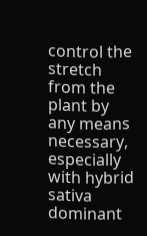control the stretch from the plant by any means necessary, especially with hybrid sativa dominant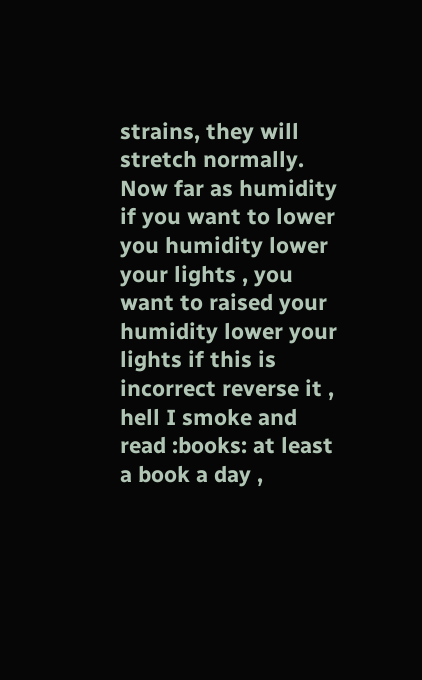strains, they will stretch normally.
Now far as humidity if you want to lower you humidity lower your lights , you want to raised your humidity lower your lights if this is incorrect reverse it , hell I smoke and read :books: at least a book a day ,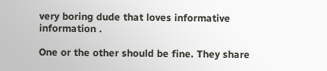very boring dude that loves informative information .

One or the other should be fine. They share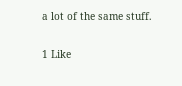a lot of the same stuff.

1 Like